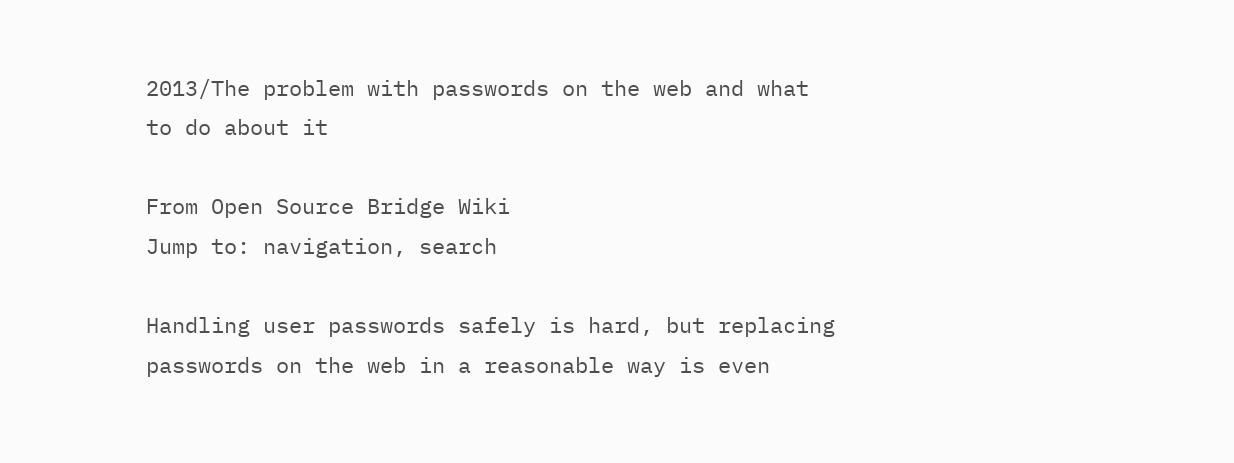2013/The problem with passwords on the web and what to do about it

From Open Source Bridge Wiki
Jump to: navigation, search

Handling user passwords safely is hard, but replacing passwords on the web in a reasonable way is even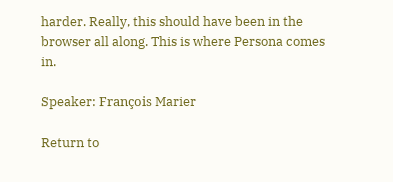harder. Really, this should have been in the browser all along. This is where Persona comes in.

Speaker: François Marier

Return to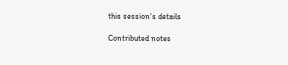this session's details

Contributed notes